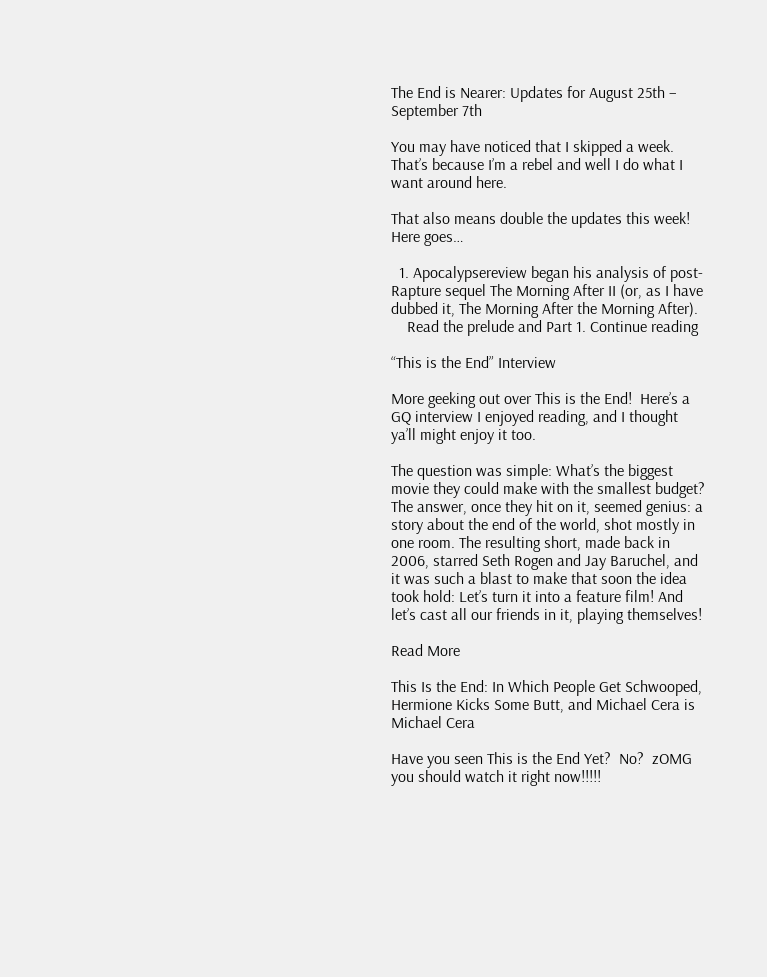The End is Nearer: Updates for August 25th – September 7th

You may have noticed that I skipped a week. That’s because I’m a rebel and well I do what I want around here.

That also means double the updates this week!  Here goes…

  1. Apocalypsereview began his analysis of post-Rapture sequel The Morning After II (or, as I have dubbed it, The Morning After the Morning After).
    Read the prelude and Part 1. Continue reading

“This is the End” Interview

More geeking out over This is the End!  Here’s a GQ interview I enjoyed reading, and I thought ya’ll might enjoy it too.

The question was simple: What’s the biggest movie they could make with the smallest budget? The answer, once they hit on it, seemed genius: a story about the end of the world, shot mostly in one room. The resulting short, made back in 2006, starred Seth Rogen and Jay Baruchel, and it was such a blast to make that soon the idea took hold: Let’s turn it into a feature film! And let’s cast all our friends in it, playing themselves!

Read More

This Is the End: In Which People Get Schwooped, Hermione Kicks Some Butt, and Michael Cera is Michael Cera

Have you seen This is the End Yet?  No?  zOMG you should watch it right now!!!!!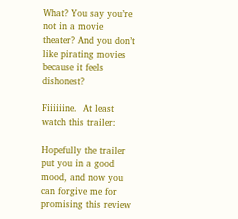What? You say you’re not in a movie theater? And you don’t like pirating movies because it feels dishonest?

Fiiiiiine.  At least watch this trailer:

Hopefully the trailer put you in a good mood, and now you can forgive me for promising this review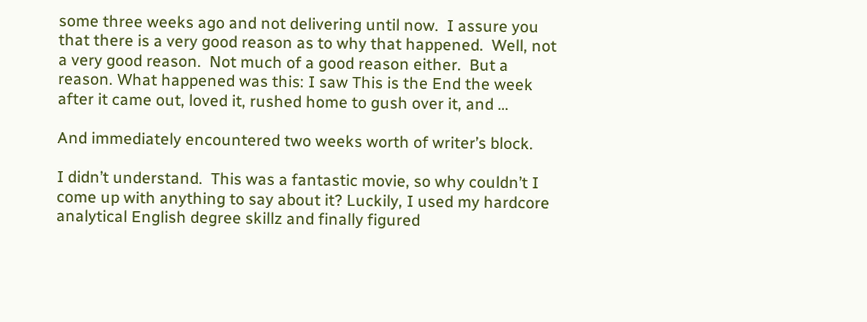some three weeks ago and not delivering until now.  I assure you that there is a very good reason as to why that happened.  Well, not a very good reason.  Not much of a good reason either.  But a reason. What happened was this: I saw This is the End the week after it came out, loved it, rushed home to gush over it, and …

And immediately encountered two weeks worth of writer’s block.

I didn’t understand.  This was a fantastic movie, so why couldn’t I come up with anything to say about it? Luckily, I used my hardcore analytical English degree skillz and finally figured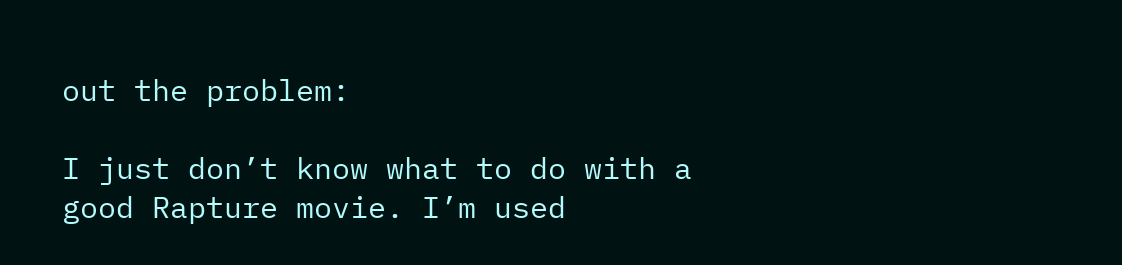out the problem:

I just don’t know what to do with a good Rapture movie. I’m used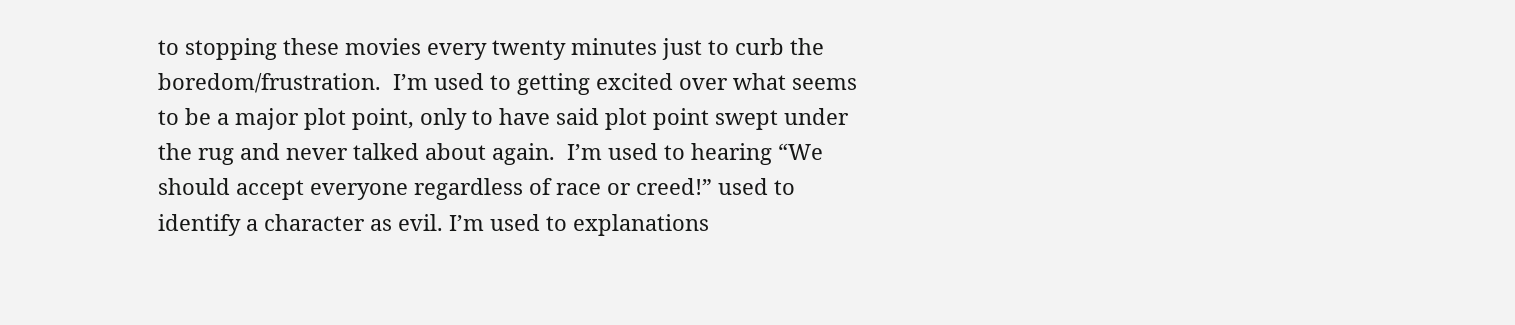to stopping these movies every twenty minutes just to curb the boredom/frustration.  I’m used to getting excited over what seems to be a major plot point, only to have said plot point swept under the rug and never talked about again.  I’m used to hearing “We should accept everyone regardless of race or creed!” used to identify a character as evil. I’m used to explanations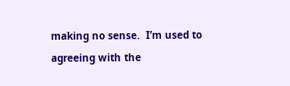making no sense.  I’m used to agreeing with the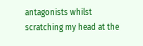antagonists whilst scratching my head at the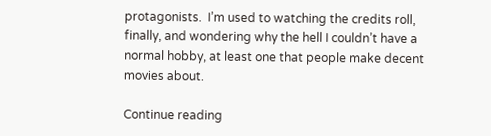protagonists.  I’m used to watching the credits roll, finally, and wondering why the hell I couldn’t have a normal hobby, at least one that people make decent movies about.

Continue reading